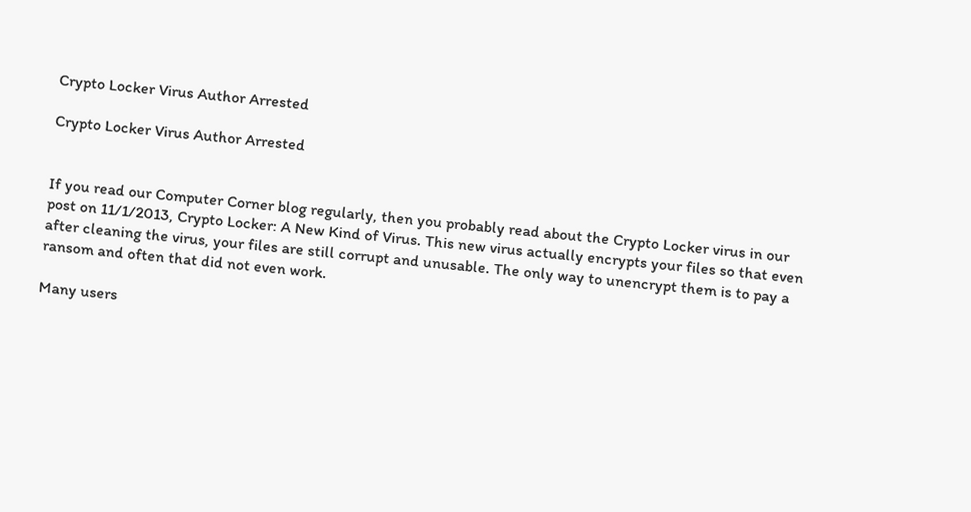Crypto Locker Virus Author Arrested

Crypto Locker Virus Author Arrested


If you read our Computer Corner blog regularly, then you probably read about the Crypto Locker virus in our post on 11/1/2013, Crypto Locker: A New Kind of Virus. This new virus actually encrypts your files so that even after cleaning the virus, your files are still corrupt and unusable. The only way to unencrypt them is to pay a ransom and often that did not even work.

Many users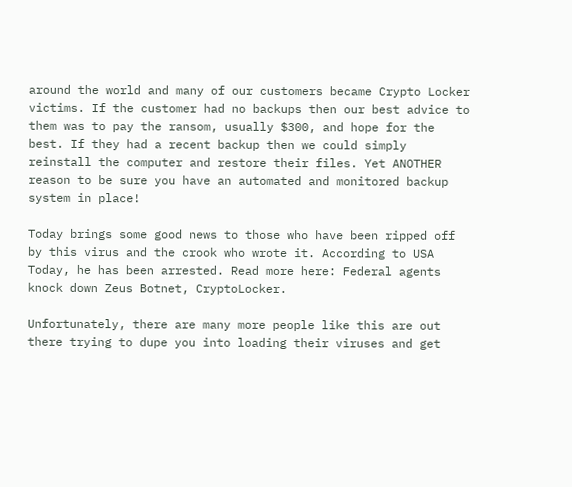around the world and many of our customers became Crypto Locker victims. If the customer had no backups then our best advice to them was to pay the ransom, usually $300, and hope for the best. If they had a recent backup then we could simply reinstall the computer and restore their files. Yet ANOTHER reason to be sure you have an automated and monitored backup system in place!

Today brings some good news to those who have been ripped off by this virus and the crook who wrote it. According to USA Today, he has been arrested. Read more here: Federal agents knock down Zeus Botnet, CryptoLocker.

Unfortunately, there are many more people like this are out there trying to dupe you into loading their viruses and get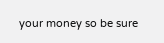your money so be sure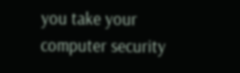you take your computer security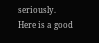seriously. Here is a good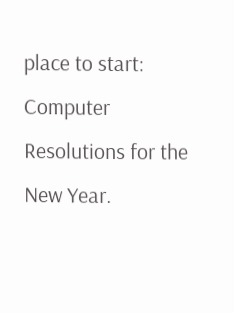place to start: Computer Resolutions for the New Year.